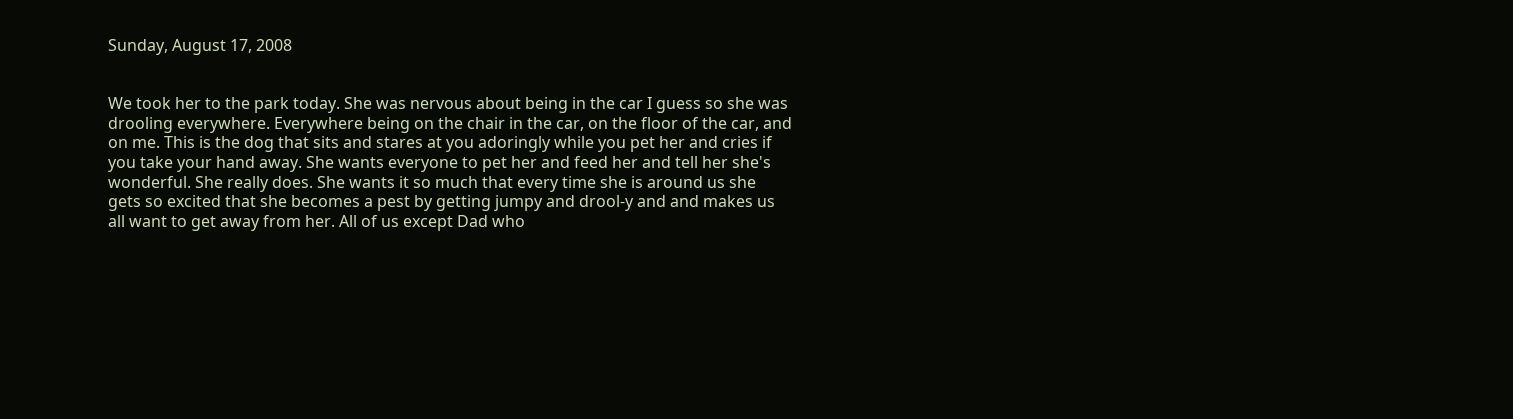Sunday, August 17, 2008


We took her to the park today. She was nervous about being in the car I guess so she was drooling everywhere. Everywhere being on the chair in the car, on the floor of the car, and on me. This is the dog that sits and stares at you adoringly while you pet her and cries if you take your hand away. She wants everyone to pet her and feed her and tell her she's wonderful. She really does. She wants it so much that every time she is around us she gets so excited that she becomes a pest by getting jumpy and drool-y and and makes us all want to get away from her. All of us except Dad who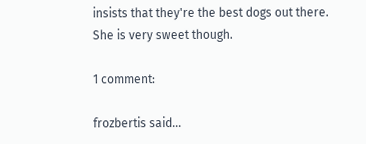insists that they're the best dogs out there.
She is very sweet though.

1 comment:

frozbertis said...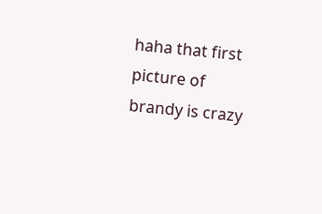haha that first picture of brandy is crazy